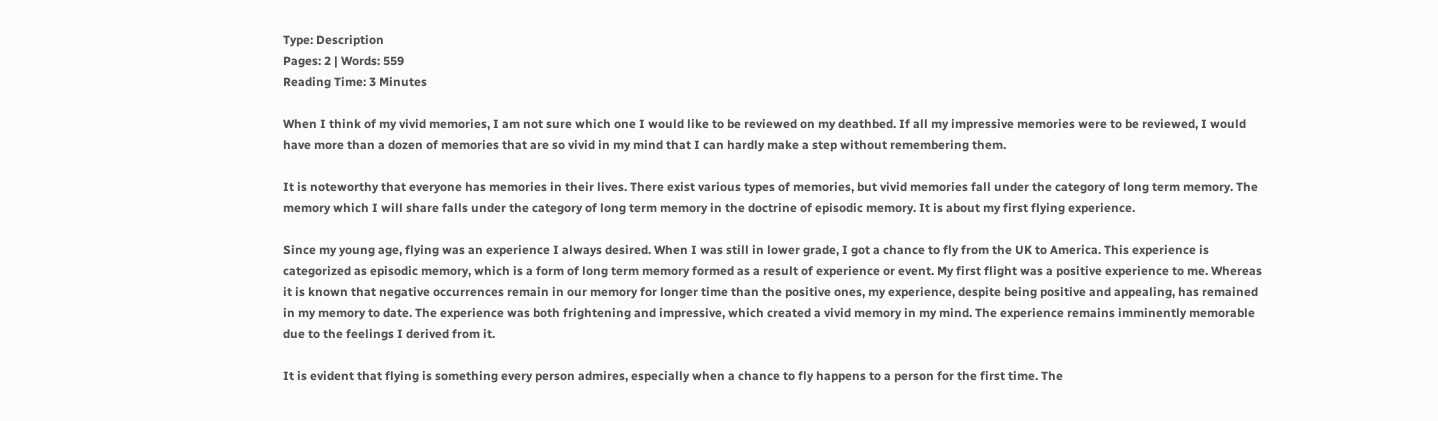Type: Description
Pages: 2 | Words: 559
Reading Time: 3 Minutes

When I think of my vivid memories, I am not sure which one I would like to be reviewed on my deathbed. If all my impressive memories were to be reviewed, I would have more than a dozen of memories that are so vivid in my mind that I can hardly make a step without remembering them.

It is noteworthy that everyone has memories in their lives. There exist various types of memories, but vivid memories fall under the category of long term memory. The memory which I will share falls under the category of long term memory in the doctrine of episodic memory. It is about my first flying experience.

Since my young age, flying was an experience I always desired. When I was still in lower grade, I got a chance to fly from the UK to America. This experience is categorized as episodic memory, which is a form of long term memory formed as a result of experience or event. My first flight was a positive experience to me. Whereas it is known that negative occurrences remain in our memory for longer time than the positive ones, my experience, despite being positive and appealing, has remained in my memory to date. The experience was both frightening and impressive, which created a vivid memory in my mind. The experience remains imminently memorable due to the feelings I derived from it.

It is evident that flying is something every person admires, especially when a chance to fly happens to a person for the first time. The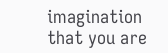imagination that you are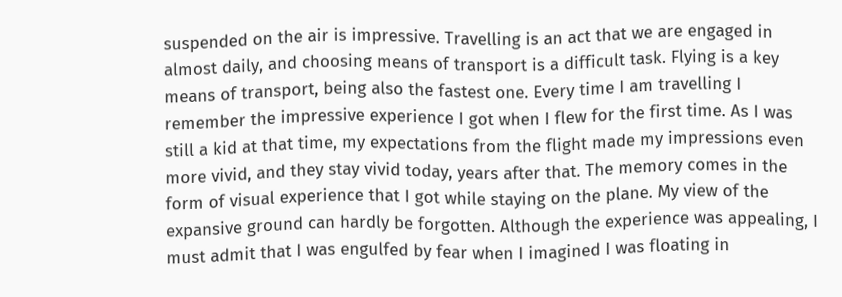suspended on the air is impressive. Travelling is an act that we are engaged in almost daily, and choosing means of transport is a difficult task. Flying is a key means of transport, being also the fastest one. Every time I am travelling I remember the impressive experience I got when I flew for the first time. As I was still a kid at that time, my expectations from the flight made my impressions even more vivid, and they stay vivid today, years after that. The memory comes in the form of visual experience that I got while staying on the plane. My view of the expansive ground can hardly be forgotten. Although the experience was appealing, I must admit that I was engulfed by fear when I imagined I was floating in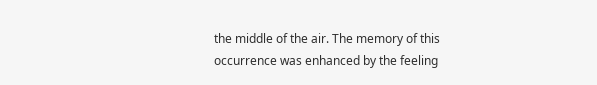the middle of the air. The memory of this occurrence was enhanced by the feeling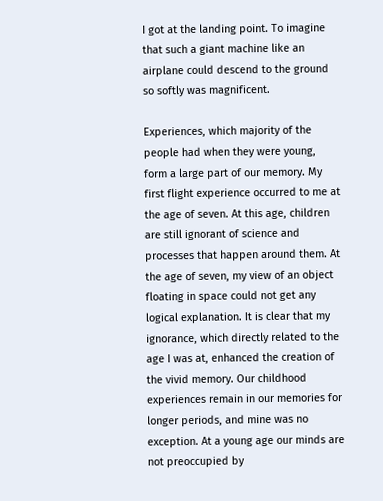I got at the landing point. To imagine that such a giant machine like an airplane could descend to the ground so softly was magnificent.

Experiences, which majority of the people had when they were young, form a large part of our memory. My first flight experience occurred to me at the age of seven. At this age, children are still ignorant of science and processes that happen around them. At the age of seven, my view of an object floating in space could not get any logical explanation. It is clear that my ignorance, which directly related to the age I was at, enhanced the creation of the vivid memory. Our childhood experiences remain in our memories for longer periods, and mine was no exception. At a young age our minds are not preoccupied by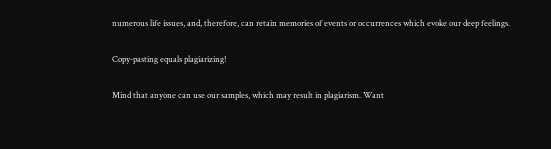numerous life issues, and, therefore, can retain memories of events or occurrences which evoke our deep feelings.

Copy-pasting equals plagiarizing!

Mind that anyone can use our samples, which may result in plagiarism. Want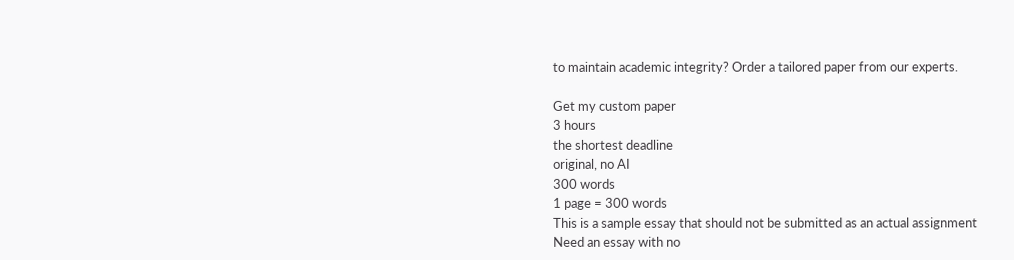to maintain academic integrity? Order a tailored paper from our experts.

Get my custom paper
3 hours
the shortest deadline
original, no AI
300 words
1 page = 300 words
This is a sample essay that should not be submitted as an actual assignment
Need an essay with no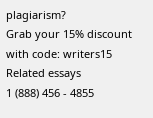plagiarism?
Grab your 15% discount
with code: writers15
Related essays
1 (888) 456 - 4855